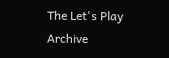The Let's Play Archive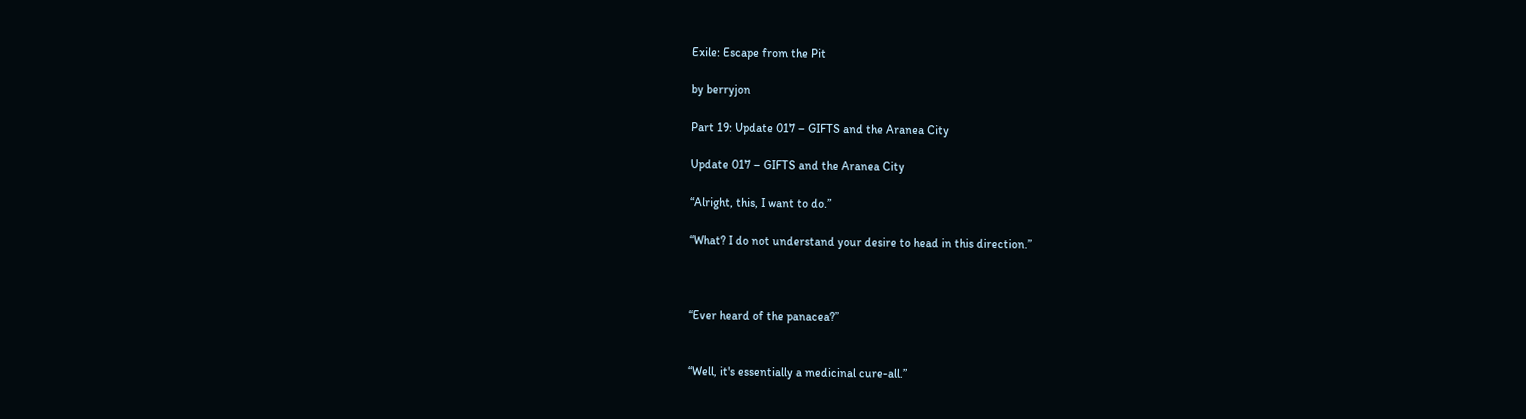Exile: Escape from the Pit

by berryjon

Part 19: Update 017 – GIFTS and the Aranea City

Update 017 – GIFTS and the Aranea City

“Alright, this, I want to do.”

“What? I do not understand your desire to head in this direction.”



“Ever heard of the panacea?”


“Well, it's essentially a medicinal cure-all.”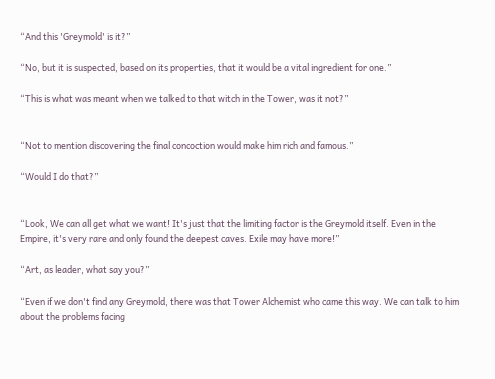“And this 'Greymold' is it?”

“No, but it is suspected, based on its properties, that it would be a vital ingredient for one.”

“This is what was meant when we talked to that witch in the Tower, was it not?”


“Not to mention discovering the final concoction would make him rich and famous.”

“Would I do that?”


“Look, We can all get what we want! It's just that the limiting factor is the Greymold itself. Even in the Empire, it's very rare and only found the deepest caves. Exile may have more!”

“Art, as leader, what say you?”

“Even if we don't find any Greymold, there was that Tower Alchemist who came this way. We can talk to him about the problems facing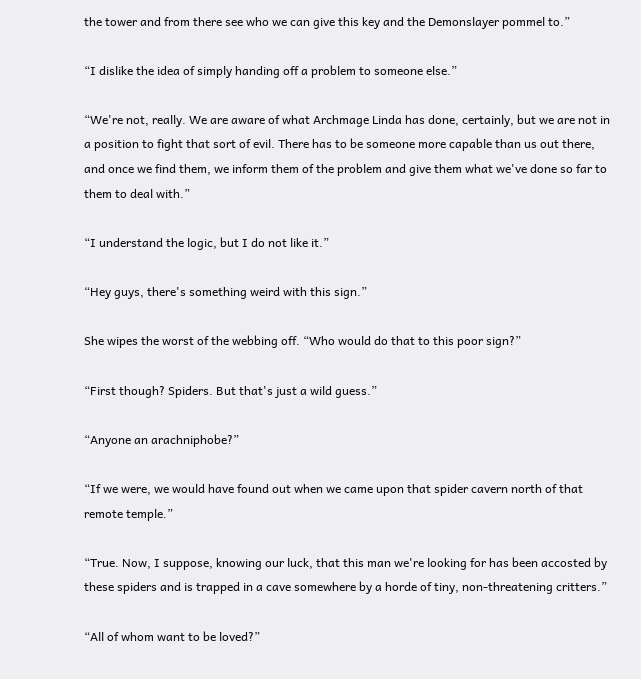the tower and from there see who we can give this key and the Demonslayer pommel to.”

“I dislike the idea of simply handing off a problem to someone else.”

“We're not, really. We are aware of what Archmage Linda has done, certainly, but we are not in a position to fight that sort of evil. There has to be someone more capable than us out there, and once we find them, we inform them of the problem and give them what we've done so far to them to deal with.”

“I understand the logic, but I do not like it.”

“Hey guys, there's something weird with this sign.”

She wipes the worst of the webbing off. “Who would do that to this poor sign?”

“First though? Spiders. But that's just a wild guess.”

“Anyone an arachniphobe?”

“If we were, we would have found out when we came upon that spider cavern north of that remote temple.”

“True. Now, I suppose, knowing our luck, that this man we're looking for has been accosted by these spiders and is trapped in a cave somewhere by a horde of tiny, non-threatening critters.”

“All of whom want to be loved?”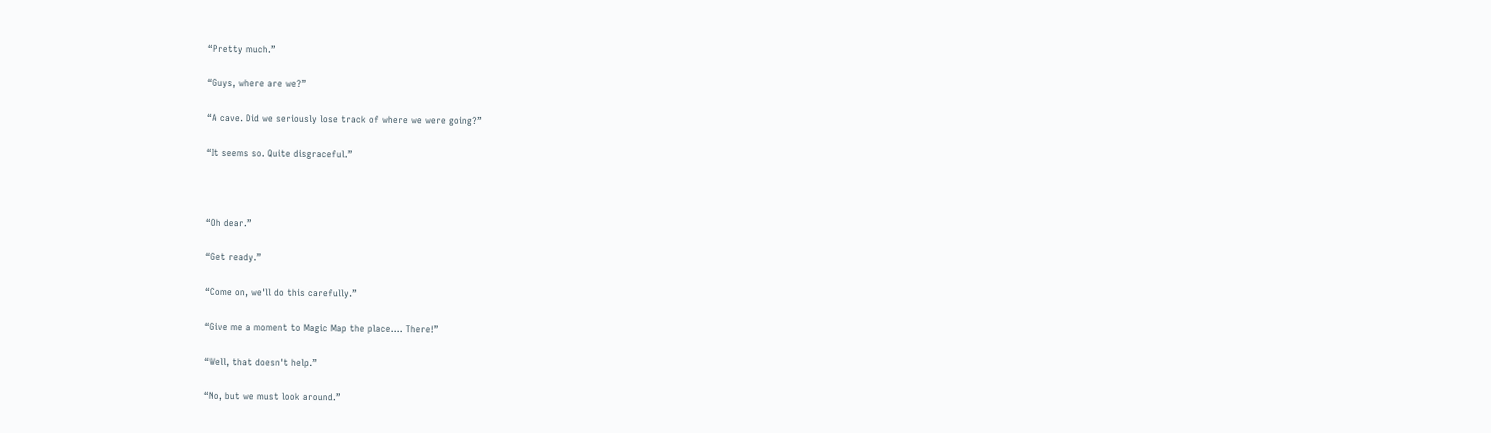“Pretty much.”

“Guys, where are we?”

“A cave. Did we seriously lose track of where we were going?”

“It seems so. Quite disgraceful.”



“Oh dear.”

“Get ready.”

“Come on, we'll do this carefully.”

“Give me a moment to Magic Map the place.... There!”

“Well, that doesn't help.”

“No, but we must look around.”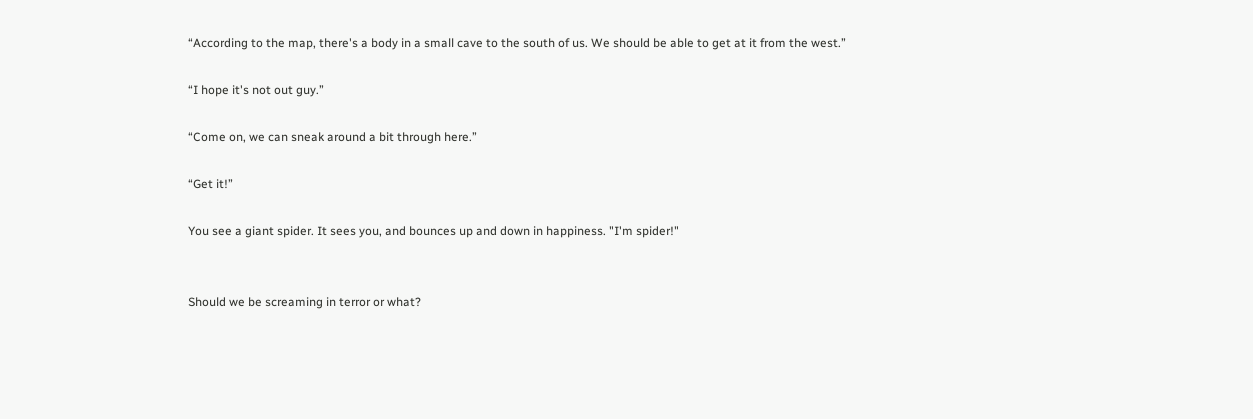“According to the map, there's a body in a small cave to the south of us. We should be able to get at it from the west.”

“I hope it's not out guy.”

“Come on, we can sneak around a bit through here.”

“Get it!”

You see a giant spider. It sees you, and bounces up and down in happiness. "I'm spider!"


Should we be screaming in terror or what?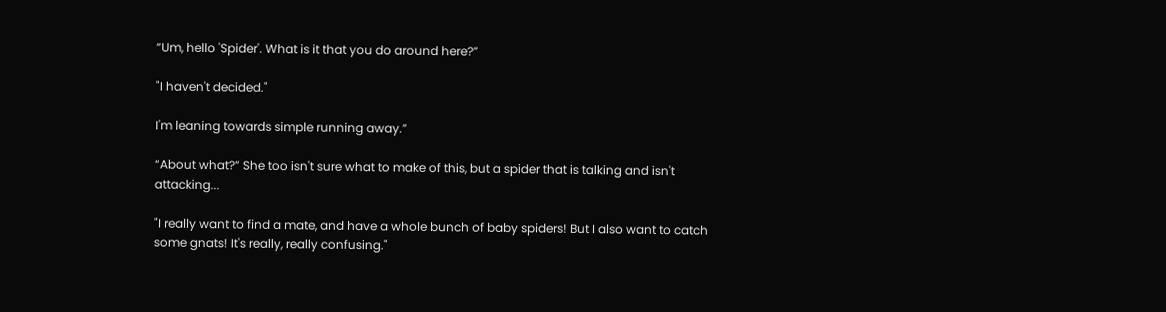“Um, hello 'Spider'. What is it that you do around here?”

"I haven't decided."

I'm leaning towards simple running away.”

“About what?” She too isn't sure what to make of this, but a spider that is talking and isn't attacking...

"I really want to find a mate, and have a whole bunch of baby spiders! But I also want to catch some gnats! It's really, really confusing."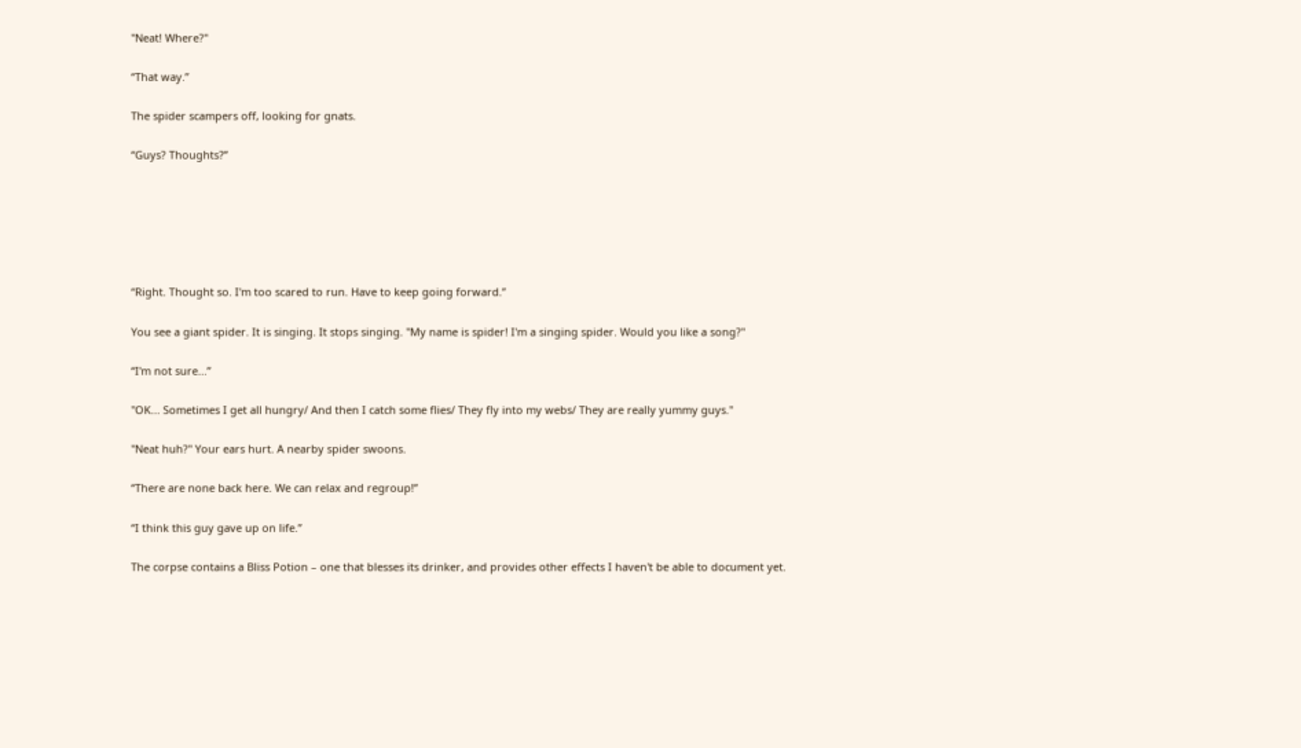"Neat! Where?"

“That way.”

The spider scampers off, looking for gnats.

“Guys? Thoughts?”






“Right. Thought so. I'm too scared to run. Have to keep going forward.”

You see a giant spider. It is singing. It stops singing. "My name is spider! I'm a singing spider. Would you like a song?"

“I'm not sure...”

"OK... Sometimes I get all hungry/ And then I catch some flies/ They fly into my webs/ They are really yummy guys."

"Neat huh?" Your ears hurt. A nearby spider swoons.

“There are none back here. We can relax and regroup!”

“I think this guy gave up on life.”

The corpse contains a Bliss Potion – one that blesses its drinker, and provides other effects I haven't be able to document yet.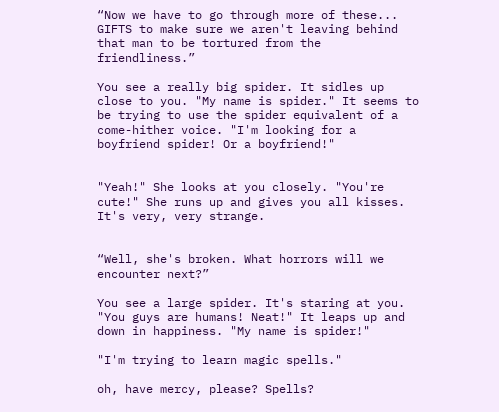“Now we have to go through more of these... GIFTS to make sure we aren't leaving behind that man to be tortured from the friendliness.”

You see a really big spider. It sidles up close to you. "My name is spider." It seems to be trying to use the spider equivalent of a come-hither voice. "I'm looking for a boyfriend spider! Or a boyfriend!"


"Yeah!" She looks at you closely. "You're cute!" She runs up and gives you all kisses. It's very, very strange.


“Well, she's broken. What horrors will we encounter next?”

You see a large spider. It's staring at you. "You guys are humans! Neat!" It leaps up and down in happiness. "My name is spider!"

"I'm trying to learn magic spells."

oh, have mercy, please? Spells?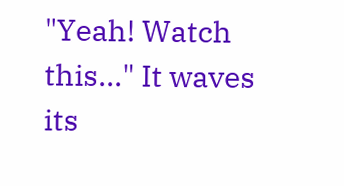"Yeah! Watch this..." It waves its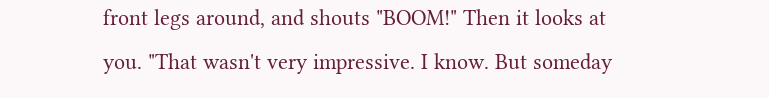front legs around, and shouts "BOOM!" Then it looks at you. "That wasn't very impressive. I know. But someday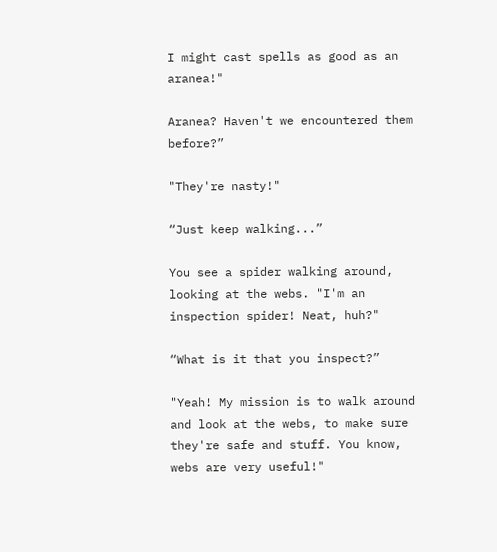I might cast spells as good as an aranea!"

Aranea? Haven't we encountered them before?”

"They're nasty!"

“Just keep walking...”

You see a spider walking around, looking at the webs. "I'm an inspection spider! Neat, huh?"

“What is it that you inspect?”

"Yeah! My mission is to walk around and look at the webs, to make sure they're safe and stuff. You know, webs are very useful!"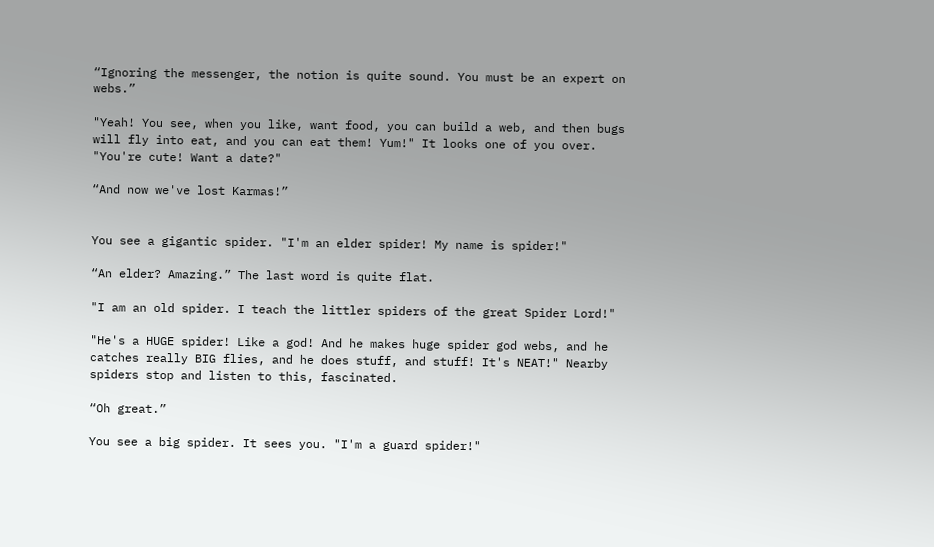“Ignoring the messenger, the notion is quite sound. You must be an expert on webs.”

"Yeah! You see, when you like, want food, you can build a web, and then bugs will fly into eat, and you can eat them! Yum!" It looks one of you over. "You're cute! Want a date?"

“And now we've lost Karmas!”


You see a gigantic spider. "I'm an elder spider! My name is spider!"

“An elder? Amazing.” The last word is quite flat.

"I am an old spider. I teach the littler spiders of the great Spider Lord!"

"He's a HUGE spider! Like a god! And he makes huge spider god webs, and he catches really BIG flies, and he does stuff, and stuff! It's NEAT!" Nearby spiders stop and listen to this, fascinated.

“Oh great.”

You see a big spider. It sees you. "I'm a guard spider!"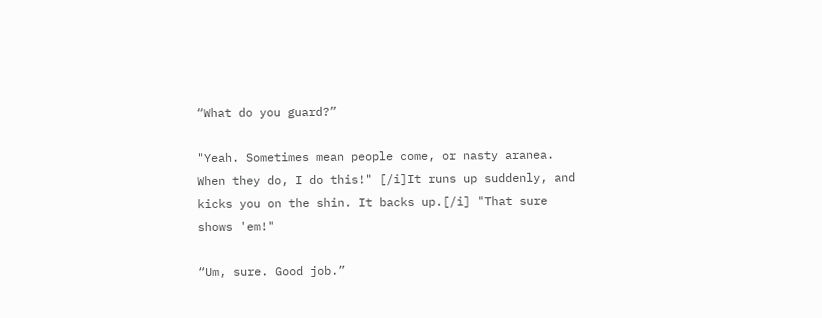“What do you guard?”

"Yeah. Sometimes mean people come, or nasty aranea. When they do, I do this!" [/i]It runs up suddenly, and kicks you on the shin. It backs up.[/i] "That sure shows 'em!"

“Um, sure. Good job.”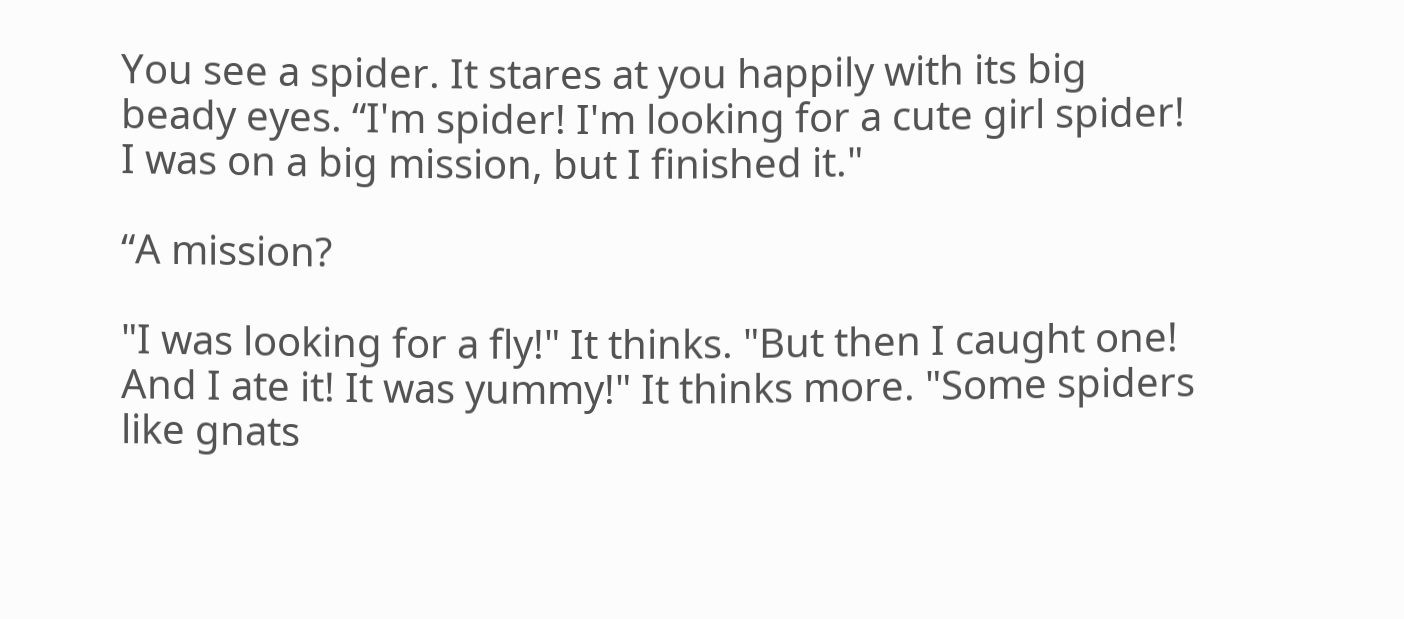You see a spider. It stares at you happily with its big beady eyes. “I'm spider! I'm looking for a cute girl spider! I was on a big mission, but I finished it."

“A mission?

"I was looking for a fly!" It thinks. "But then I caught one! And I ate it! It was yummy!" It thinks more. "Some spiders like gnats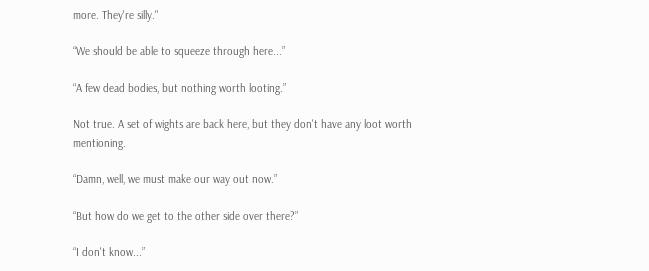more. They're silly."

“We should be able to squeeze through here...”

“A few dead bodies, but nothing worth looting.”

Not true. A set of wights are back here, but they don't have any loot worth mentioning.

“Damn, well, we must make our way out now.”

“But how do we get to the other side over there?”

“I don't know...”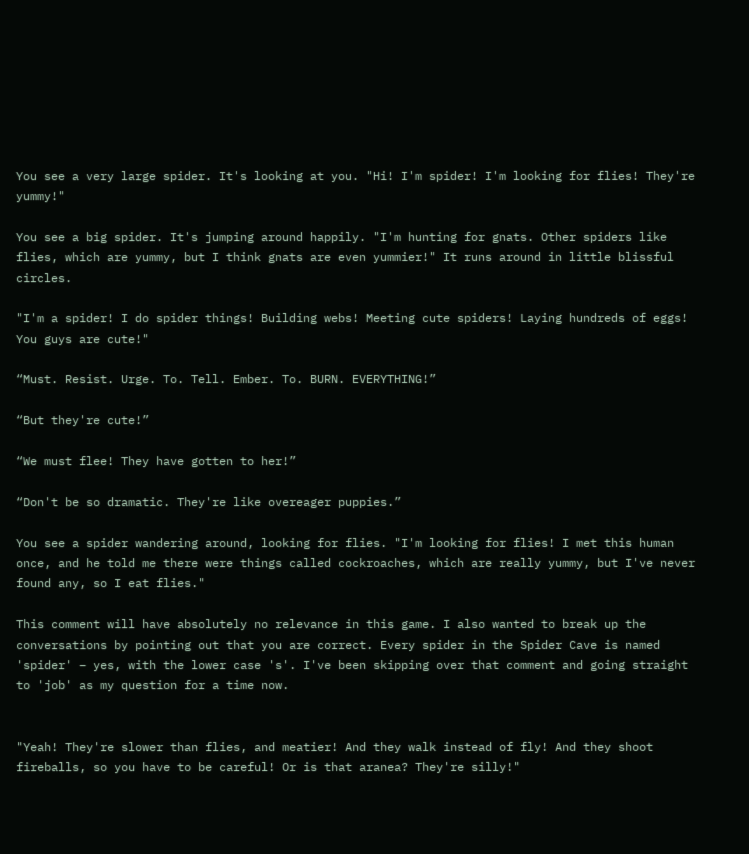You see a very large spider. It's looking at you. "Hi! I'm spider! I'm looking for flies! They're yummy!"

You see a big spider. It's jumping around happily. "I'm hunting for gnats. Other spiders like flies, which are yummy, but I think gnats are even yummier!" It runs around in little blissful circles.

"I'm a spider! I do spider things! Building webs! Meeting cute spiders! Laying hundreds of eggs! You guys are cute!"

“Must. Resist. Urge. To. Tell. Ember. To. BURN. EVERYTHING!”

“But they're cute!”

“We must flee! They have gotten to her!”

“Don't be so dramatic. They're like overeager puppies.”

You see a spider wandering around, looking for flies. "I'm looking for flies! I met this human once, and he told me there were things called cockroaches, which are really yummy, but I've never found any, so I eat flies."

This comment will have absolutely no relevance in this game. I also wanted to break up the conversations by pointing out that you are correct. Every spider in the Spider Cave is named 'spider' – yes, with the lower case 's'. I've been skipping over that comment and going straight to 'job' as my question for a time now.


"Yeah! They're slower than flies, and meatier! And they walk instead of fly! And they shoot fireballs, so you have to be careful! Or is that aranea? They're silly!"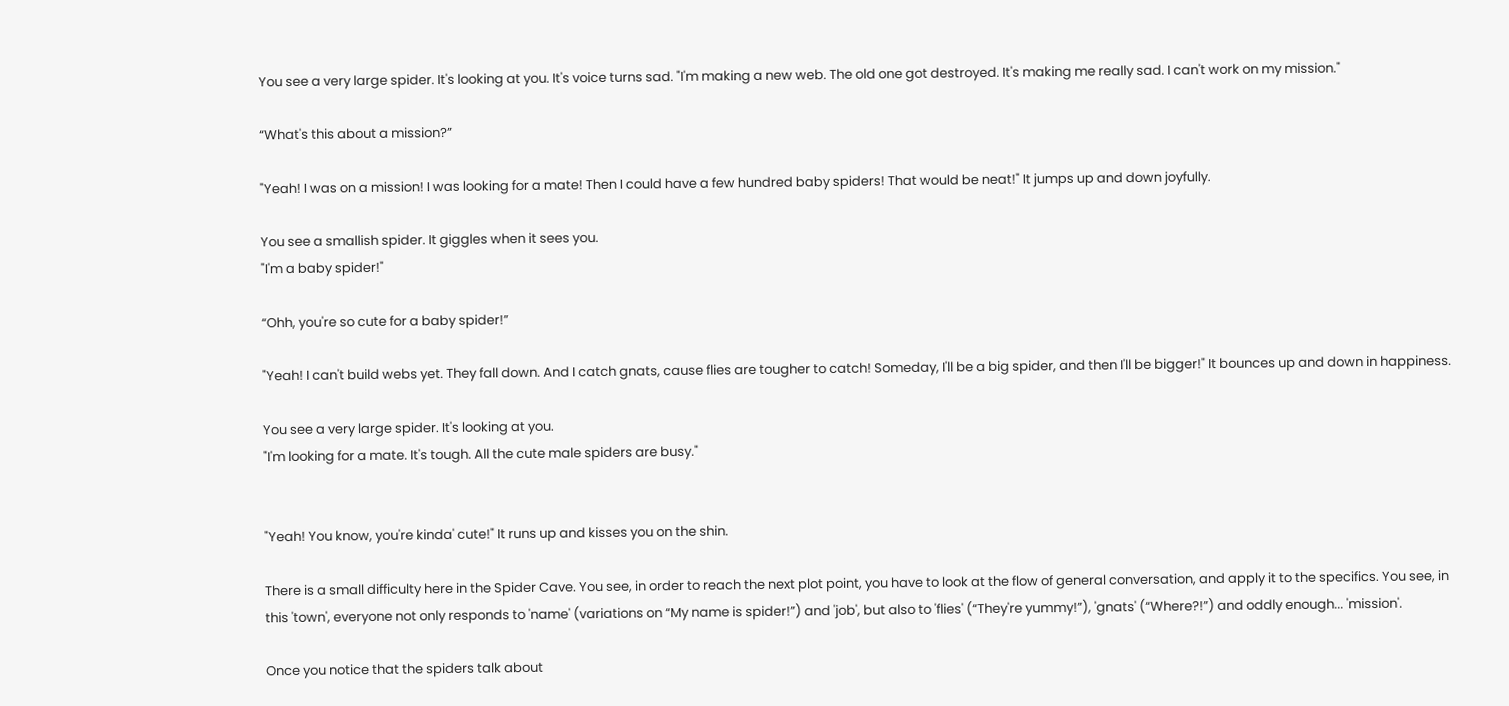You see a very large spider. It's looking at you. It's voice turns sad. "I'm making a new web. The old one got destroyed. It's making me really sad. I can't work on my mission."

“What's this about a mission?”

"Yeah! I was on a mission! I was looking for a mate! Then I could have a few hundred baby spiders! That would be neat!" It jumps up and down joyfully.

You see a smallish spider. It giggles when it sees you.
"I'm a baby spider!"

“Ohh, you're so cute for a baby spider!”

"Yeah! I can't build webs yet. They fall down. And I catch gnats, cause flies are tougher to catch! Someday, I'll be a big spider, and then I'll be bigger!" It bounces up and down in happiness.

You see a very large spider. It's looking at you.
"I'm looking for a mate. It's tough. All the cute male spiders are busy."


"Yeah! You know, you're kinda' cute!" It runs up and kisses you on the shin.

There is a small difficulty here in the Spider Cave. You see, in order to reach the next plot point, you have to look at the flow of general conversation, and apply it to the specifics. You see, in this 'town', everyone not only responds to 'name' (variations on “My name is spider!”) and 'job', but also to 'flies' (“They're yummy!”), 'gnats' (“Where?!”) and oddly enough... 'mission'.

Once you notice that the spiders talk about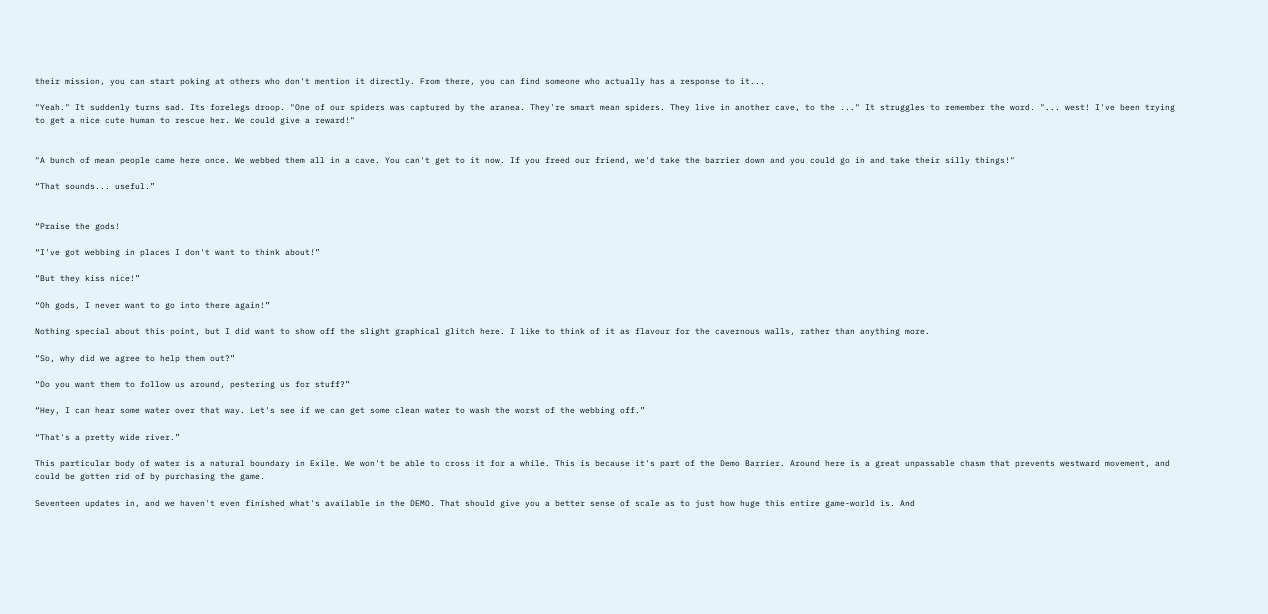their mission, you can start poking at others who don't mention it directly. From there, you can find someone who actually has a response to it...

"Yeah." It suddenly turns sad. Its forelegs droop. "One of our spiders was captured by the aranea. They're smart mean spiders. They live in another cave, to the ..." It struggles to remember the word. "... west! I've been trying to get a nice cute human to rescue her. We could give a reward!"


"A bunch of mean people came here once. We webbed them all in a cave. You can't get to it now. If you freed our friend, we'd take the barrier down and you could go in and take their silly things!"

“That sounds... useful.”


“Praise the gods!

“I've got webbing in places I don't want to think about!”

“But they kiss nice!”

“Oh gods, I never want to go into there again!”

Nothing special about this point, but I did want to show off the slight graphical glitch here. I like to think of it as flavour for the cavernous walls, rather than anything more.

“So, why did we agree to help them out?”

“Do you want them to follow us around, pestering us for stuff?”

“Hey, I can hear some water over that way. Let's see if we can get some clean water to wash the worst of the webbing off.”

“That's a pretty wide river.”

This particular body of water is a natural boundary in Exile. We won't be able to cross it for a while. This is because it's part of the Demo Barrier. Around here is a great unpassable chasm that prevents westward movement, and could be gotten rid of by purchasing the game.

Seventeen updates in, and we haven't even finished what's available in the DEMO. That should give you a better sense of scale as to just how huge this entire game-world is. And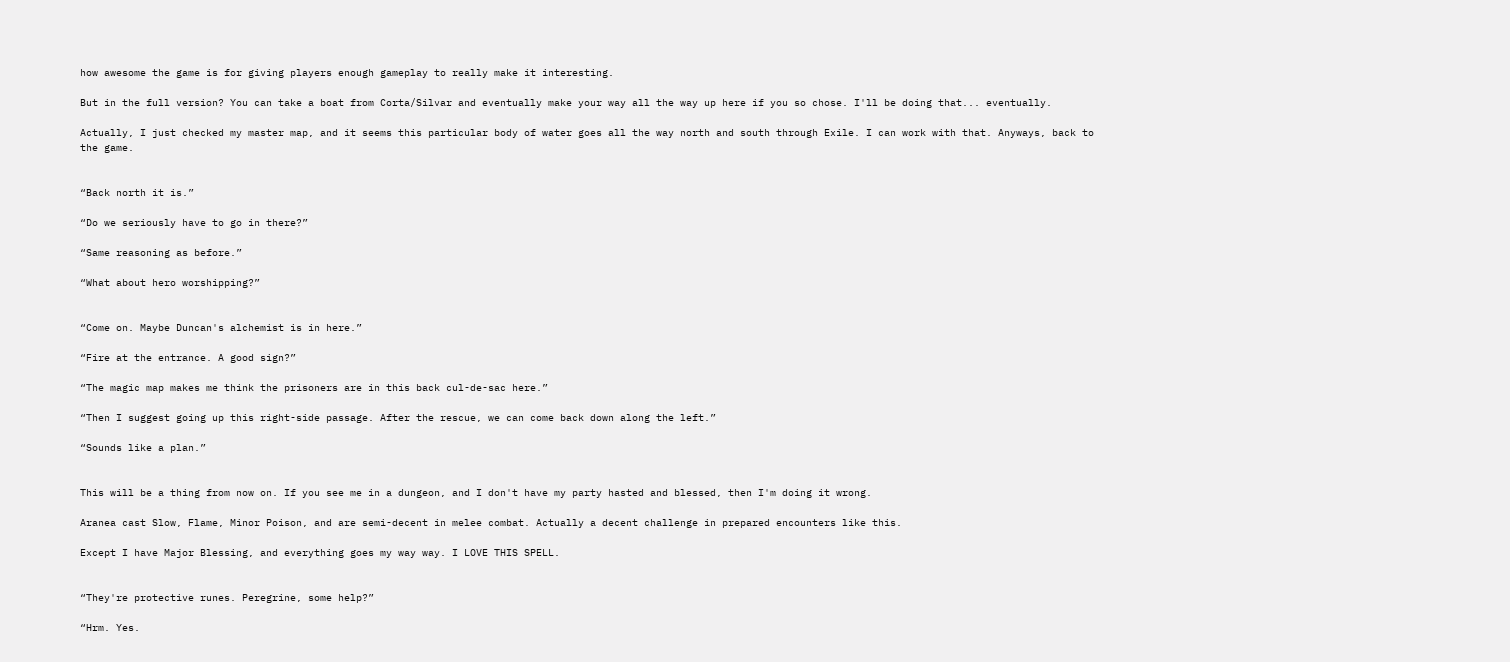how awesome the game is for giving players enough gameplay to really make it interesting.

But in the full version? You can take a boat from Corta/Silvar and eventually make your way all the way up here if you so chose. I'll be doing that... eventually.

Actually, I just checked my master map, and it seems this particular body of water goes all the way north and south through Exile. I can work with that. Anyways, back to the game.


“Back north it is.”

“Do we seriously have to go in there?”

“Same reasoning as before.”

“What about hero worshipping?”


“Come on. Maybe Duncan's alchemist is in here.”

“Fire at the entrance. A good sign?”

“The magic map makes me think the prisoners are in this back cul-de-sac here.”

“Then I suggest going up this right-side passage. After the rescue, we can come back down along the left.”

“Sounds like a plan.”


This will be a thing from now on. If you see me in a dungeon, and I don't have my party hasted and blessed, then I'm doing it wrong.

Aranea cast Slow, Flame, Minor Poison, and are semi-decent in melee combat. Actually a decent challenge in prepared encounters like this.

Except I have Major Blessing, and everything goes my way way. I LOVE THIS SPELL.


“They're protective runes. Peregrine, some help?”

“Hrm. Yes.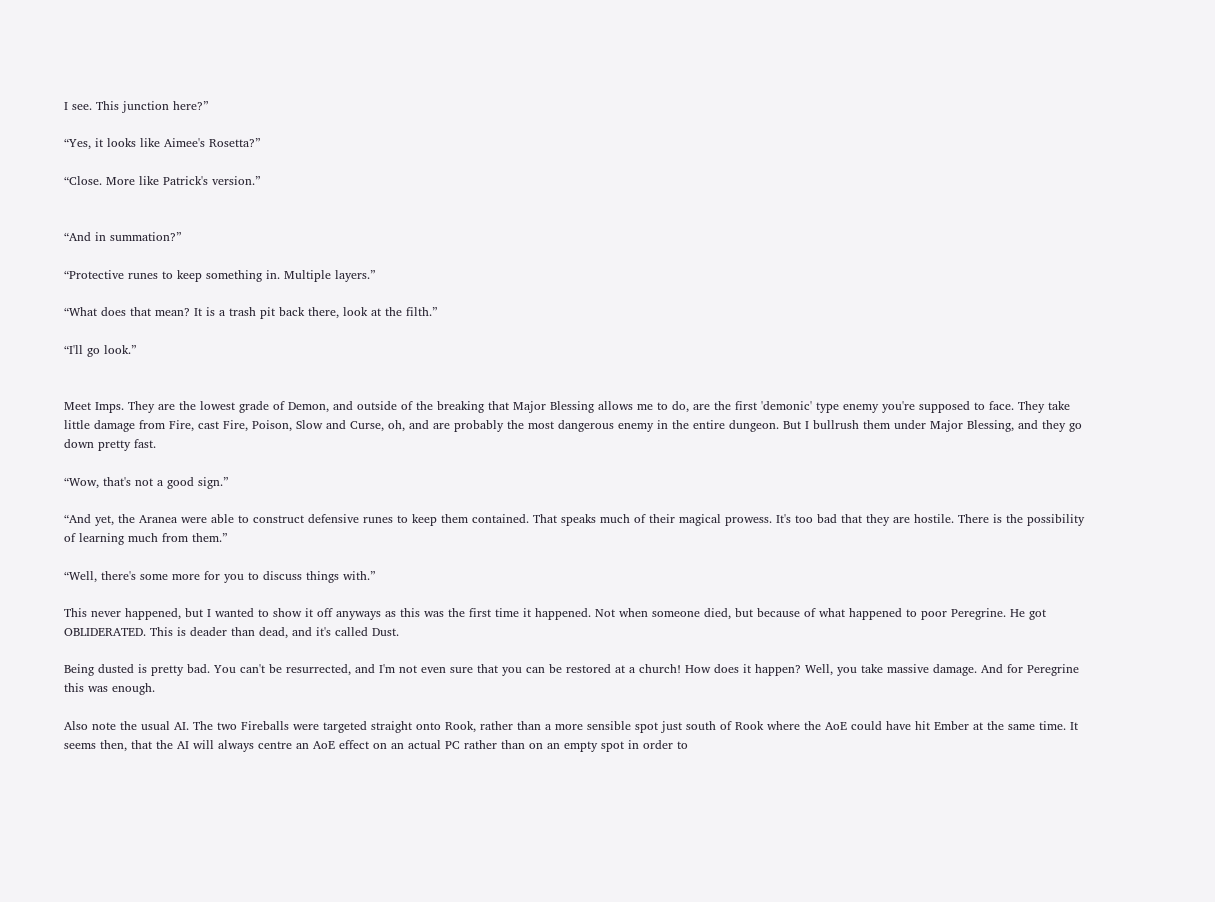I see. This junction here?”

“Yes, it looks like Aimee's Rosetta?”

“Close. More like Patrick's version.”


“And in summation?”

“Protective runes to keep something in. Multiple layers.”

“What does that mean? It is a trash pit back there, look at the filth.”

“I'll go look.”


Meet Imps. They are the lowest grade of Demon, and outside of the breaking that Major Blessing allows me to do, are the first 'demonic' type enemy you're supposed to face. They take little damage from Fire, cast Fire, Poison, Slow and Curse, oh, and are probably the most dangerous enemy in the entire dungeon. But I bullrush them under Major Blessing, and they go down pretty fast.

“Wow, that's not a good sign.”

“And yet, the Aranea were able to construct defensive runes to keep them contained. That speaks much of their magical prowess. It's too bad that they are hostile. There is the possibility of learning much from them.”

“Well, there's some more for you to discuss things with.”

This never happened, but I wanted to show it off anyways as this was the first time it happened. Not when someone died, but because of what happened to poor Peregrine. He got OBLIDERATED. This is deader than dead, and it's called Dust.

Being dusted is pretty bad. You can't be resurrected, and I'm not even sure that you can be restored at a church! How does it happen? Well, you take massive damage. And for Peregrine this was enough.

Also note the usual AI. The two Fireballs were targeted straight onto Rook, rather than a more sensible spot just south of Rook where the AoE could have hit Ember at the same time. It seems then, that the AI will always centre an AoE effect on an actual PC rather than on an empty spot in order to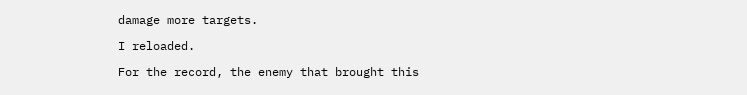damage more targets.

I reloaded.

For the record, the enemy that brought this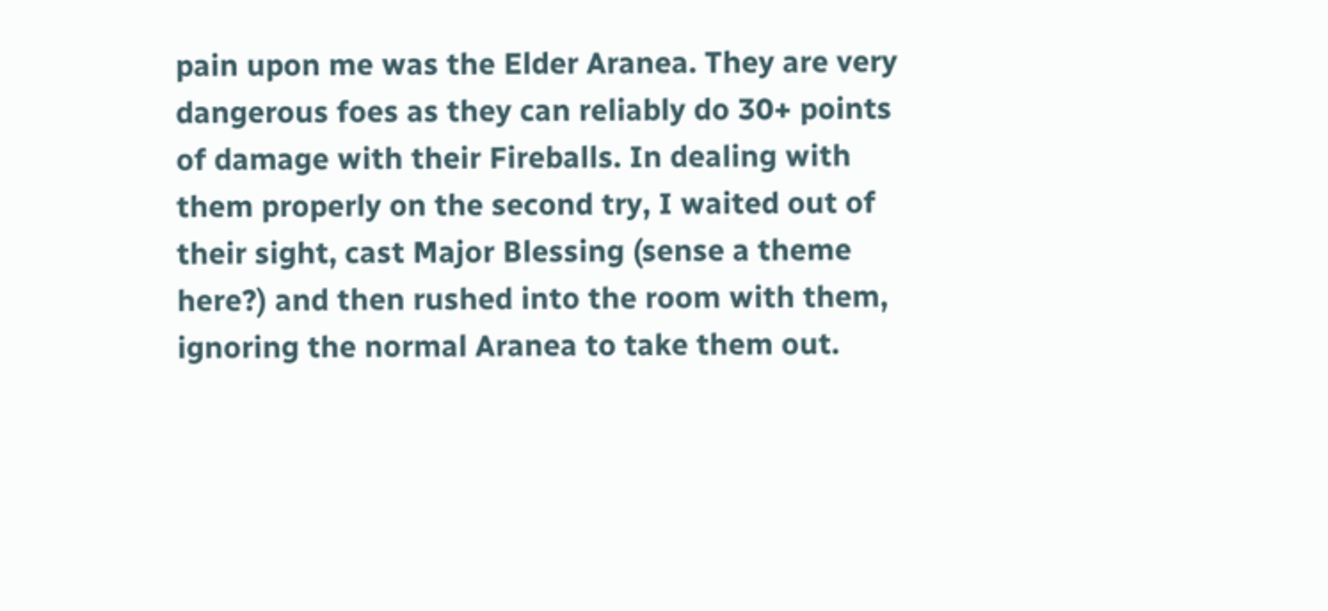pain upon me was the Elder Aranea. They are very dangerous foes as they can reliably do 30+ points of damage with their Fireballs. In dealing with them properly on the second try, I waited out of their sight, cast Major Blessing (sense a theme here?) and then rushed into the room with them, ignoring the normal Aranea to take them out.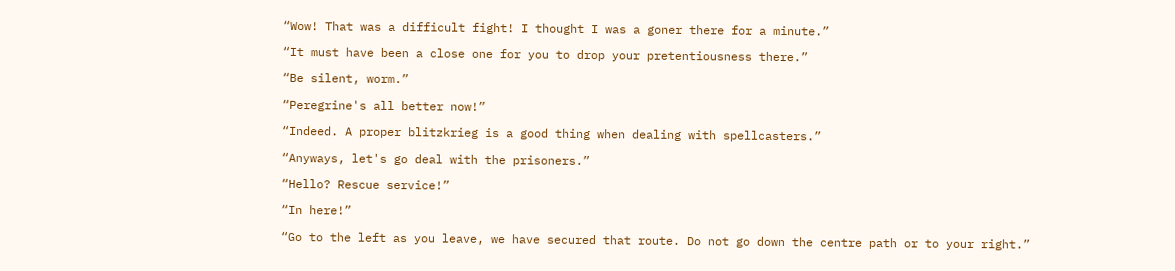“Wow! That was a difficult fight! I thought I was a goner there for a minute.”

“It must have been a close one for you to drop your pretentiousness there.”

“Be silent, worm.”

“Peregrine's all better now!”

“Indeed. A proper blitzkrieg is a good thing when dealing with spellcasters.”

“Anyways, let's go deal with the prisoners.”

“Hello? Rescue service!”

“In here!”

“Go to the left as you leave, we have secured that route. Do not go down the centre path or to your right.”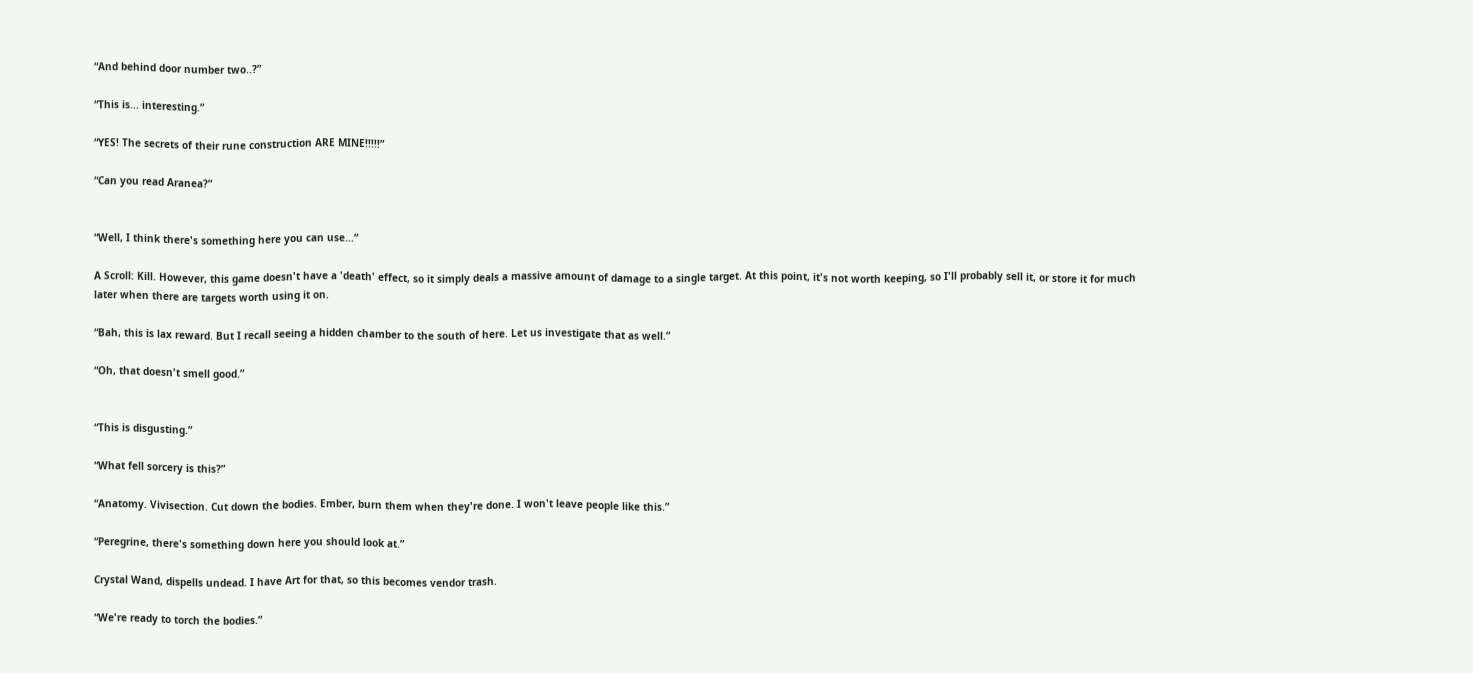“And behind door number two..?”

“This is... interesting.”

“YES! The secrets of their rune construction ARE MINE!!!!!”

“Can you read Aranea?”


“Well, I think there's something here you can use...”

A Scroll: Kill. However, this game doesn't have a 'death' effect, so it simply deals a massive amount of damage to a single target. At this point, it's not worth keeping, so I'll probably sell it, or store it for much later when there are targets worth using it on.

“Bah, this is lax reward. But I recall seeing a hidden chamber to the south of here. Let us investigate that as well.”

“Oh, that doesn't smell good.”


“This is disgusting.”

“What fell sorcery is this?”

“Anatomy. Vivisection. Cut down the bodies. Ember, burn them when they're done. I won't leave people like this.”

“Peregrine, there's something down here you should look at.”

Crystal Wand, dispells undead. I have Art for that, so this becomes vendor trash.

“We're ready to torch the bodies.”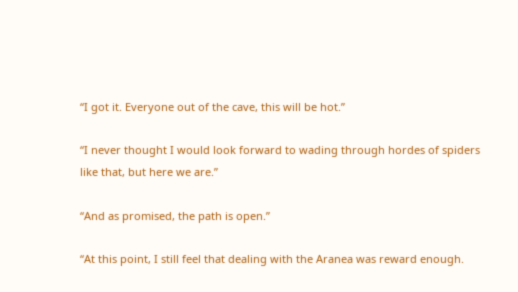“I got it. Everyone out of the cave, this will be hot.”

“I never thought I would look forward to wading through hordes of spiders like that, but here we are.”

“And as promised, the path is open.”

“At this point, I still feel that dealing with the Aranea was reward enough.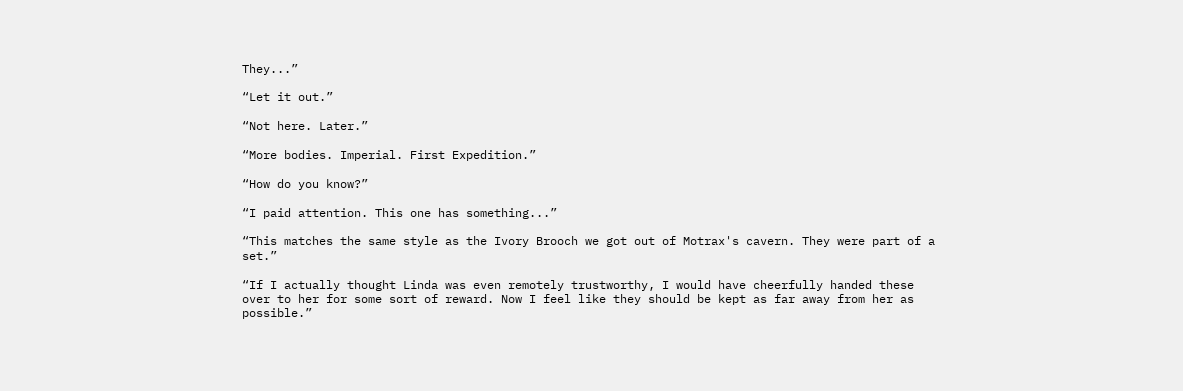They...”

“Let it out.”

“Not here. Later.”

“More bodies. Imperial. First Expedition.”

“How do you know?”

“I paid attention. This one has something...”

“This matches the same style as the Ivory Brooch we got out of Motrax's cavern. They were part of a set.”

“If I actually thought Linda was even remotely trustworthy, I would have cheerfully handed these over to her for some sort of reward. Now I feel like they should be kept as far away from her as possible.”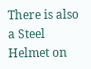There is also a Steel Helmet on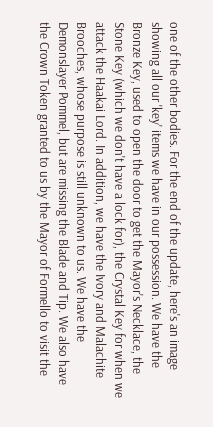one of the other bodies. For the end of the update, here's an image showing all our 'key' items we have in our possession. We have the Bronze Key, used to open the door to get the Mayor's Necklace, the Stone Key (which we don't have a lock for), the Crystal Key for when we attack the Haakai Lord. In addition, we have the Ivory and Malachite Brooches, whose purpose is still unknown to us. We have the Demonslayer Pommel, but are missing the Blade and Tip. We also have the Crown Token granted to us by the Mayor of Formello to visit the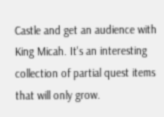Castle and get an audience with King Micah. It's an interesting collection of partial quest items that will only grow.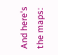And here's the maps: